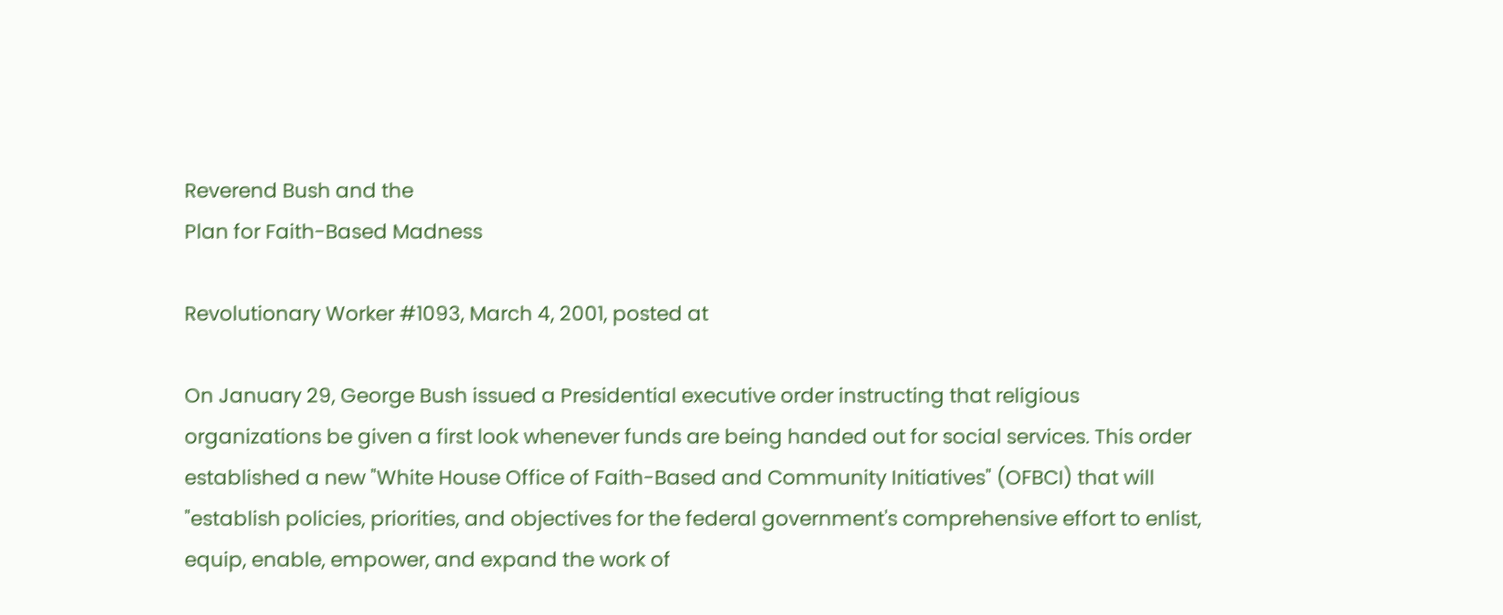Reverend Bush and the
Plan for Faith-Based Madness

Revolutionary Worker #1093, March 4, 2001, posted at

On January 29, George Bush issued a Presidential executive order instructing that religious organizations be given a first look whenever funds are being handed out for social services. This order established a new "White House Office of Faith-Based and Community Initiatives" (OFBCI) that will "establish policies, priorities, and objectives for the federal government's comprehensive effort to enlist, equip, enable, empower, and expand the work of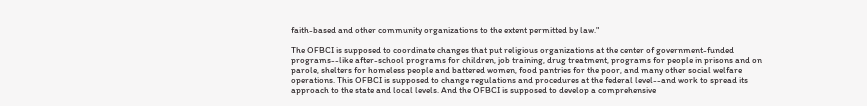faith-based and other community organizations to the extent permitted by law."

The OFBCI is supposed to coordinate changes that put religious organizations at the center of government-funded programs--like after-school programs for children, job training, drug treatment, programs for people in prisons and on parole, shelters for homeless people and battered women, food pantries for the poor, and many other social welfare operations. This OFBCI is supposed to change regulations and procedures at the federal level--and work to spread its approach to the state and local levels. And the OFBCI is supposed to develop a comprehensive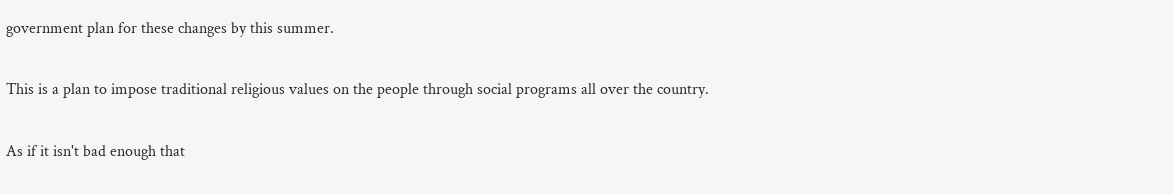government plan for these changes by this summer.

This is a plan to impose traditional religious values on the people through social programs all over the country.

As if it isn't bad enough that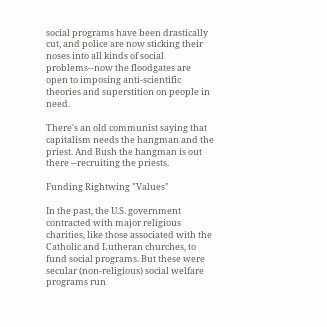social programs have been drastically cut, and police are now sticking their noses into all kinds of social problems--now the floodgates are open to imposing anti-scientific theories and superstition on people in need.

There's an old communist saying that capitalism needs the hangman and the priest. And Bush the hangman is out there --recruiting the priests.

Funding Rightwing "Values"

In the past, the U.S. government contracted with major religious charities, like those associated with the Catholic and Lutheran churches, to fund social programs. But these were secular (non-religious) social welfare programs run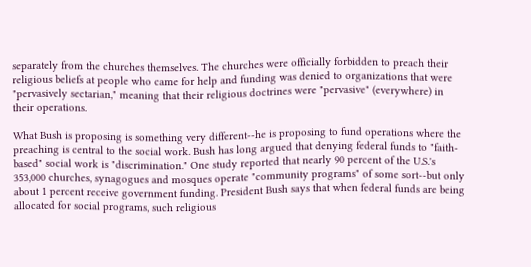separately from the churches themselves. The churches were officially forbidden to preach their religious beliefs at people who came for help and funding was denied to organizations that were "pervasively sectarian," meaning that their religious doctrines were "pervasive" (everywhere) in their operations.

What Bush is proposing is something very different--he is proposing to fund operations where the preaching is central to the social work. Bush has long argued that denying federal funds to "faith-based" social work is "discrimination." One study reported that nearly 90 percent of the U.S.'s 353,000 churches, synagogues and mosques operate "community programs" of some sort--but only about 1 percent receive government funding. President Bush says that when federal funds are being allocated for social programs, such religious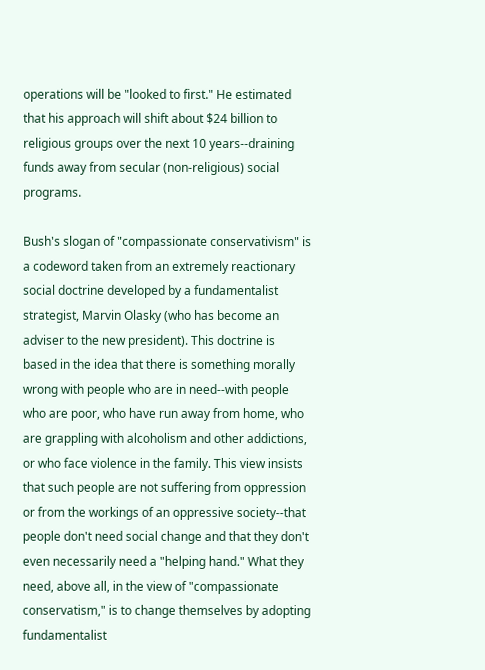operations will be "looked to first." He estimated that his approach will shift about $24 billion to religious groups over the next 10 years--draining funds away from secular (non-religious) social programs.

Bush's slogan of "compassionate conservativism" is a codeword taken from an extremely reactionary social doctrine developed by a fundamentalist strategist, Marvin Olasky (who has become an adviser to the new president). This doctrine is based in the idea that there is something morally wrong with people who are in need--with people who are poor, who have run away from home, who are grappling with alcoholism and other addictions, or who face violence in the family. This view insists that such people are not suffering from oppression or from the workings of an oppressive society--that people don't need social change and that they don't even necessarily need a "helping hand." What they need, above all, in the view of "compassionate conservatism," is to change themselves by adopting fundamentalist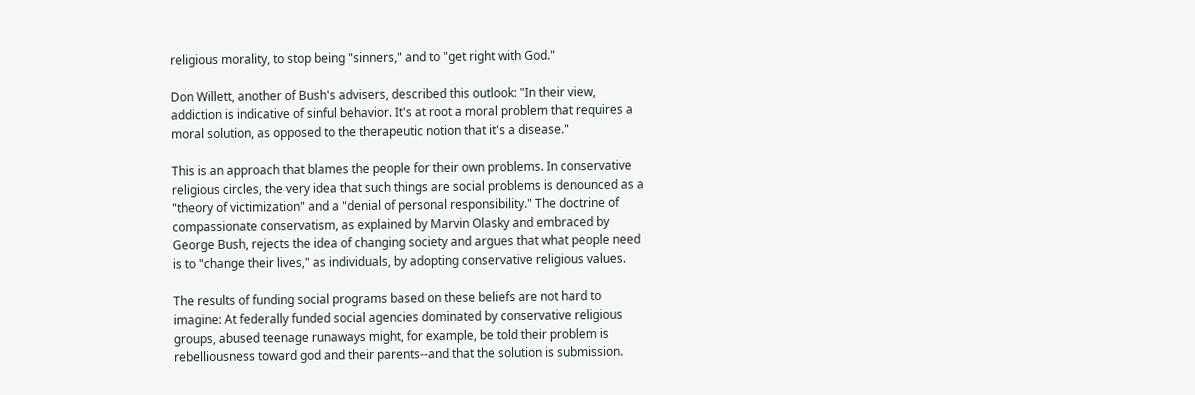religious morality, to stop being "sinners," and to "get right with God."

Don Willett, another of Bush's advisers, described this outlook: "In their view, addiction is indicative of sinful behavior. It's at root a moral problem that requires a moral solution, as opposed to the therapeutic notion that it's a disease."

This is an approach that blames the people for their own problems. In conservative religious circles, the very idea that such things are social problems is denounced as a "theory of victimization" and a "denial of personal responsibility." The doctrine of compassionate conservatism, as explained by Marvin Olasky and embraced by George Bush, rejects the idea of changing society and argues that what people need is to "change their lives," as individuals, by adopting conservative religious values.

The results of funding social programs based on these beliefs are not hard to imagine: At federally funded social agencies dominated by conservative religious groups, abused teenage runaways might, for example, be told their problem is rebelliousness toward god and their parents--and that the solution is submission.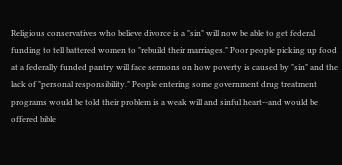Religious conservatives who believe divorce is a "sin" will now be able to get federal funding to tell battered women to "rebuild their marriages." Poor people picking up food at a federally funded pantry will face sermons on how poverty is caused by "sin" and the lack of "personal responsibility." People entering some government drug treatment programs would be told their problem is a weak will and sinful heart--and would be offered bible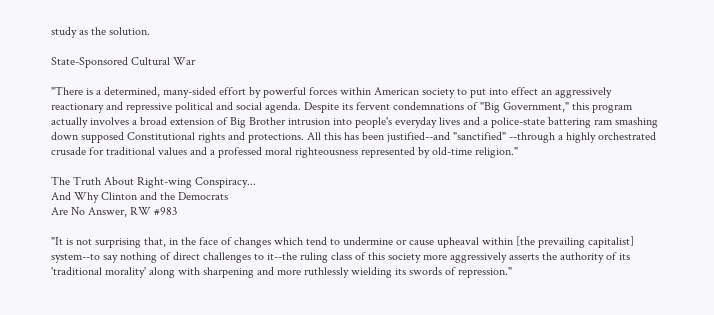study as the solution.

State-Sponsored Cultural War

"There is a determined, many-sided effort by powerful forces within American society to put into effect an aggressively reactionary and repressive political and social agenda. Despite its fervent condemnations of "Big Government," this program actually involves a broad extension of Big Brother intrusion into people's everyday lives and a police-state battering ram smashing down supposed Constitutional rights and protections. All this has been justified--and "sanctified" --through a highly orchestrated crusade for traditional values and a professed moral righteousness represented by old-time religion."

The Truth About Right-wing Conspiracy...
And Why Clinton and the Democrats
Are No Answer, RW #983

"It is not surprising that, in the face of changes which tend to undermine or cause upheaval within [the prevailing capitalist] system--to say nothing of direct challenges to it--the ruling class of this society more aggressively asserts the authority of its 'traditional morality' along with sharpening and more ruthlessly wielding its swords of repression."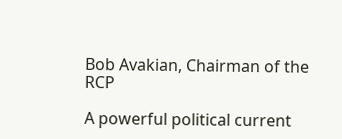Bob Avakian, Chairman of the RCP

A powerful political current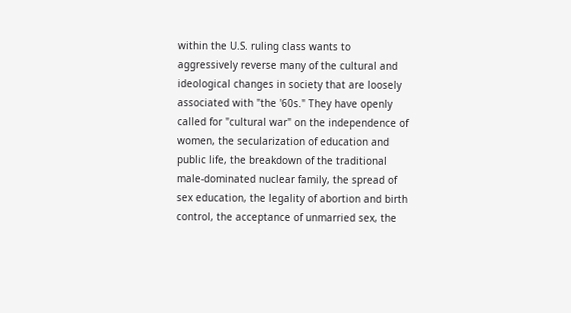within the U.S. ruling class wants to aggressively reverse many of the cultural and ideological changes in society that are loosely associated with "the '60s." They have openly called for "cultural war" on the independence of women, the secularization of education and public life, the breakdown of the traditional male-dominated nuclear family, the spread of sex education, the legality of abortion and birth control, the acceptance of unmarried sex, the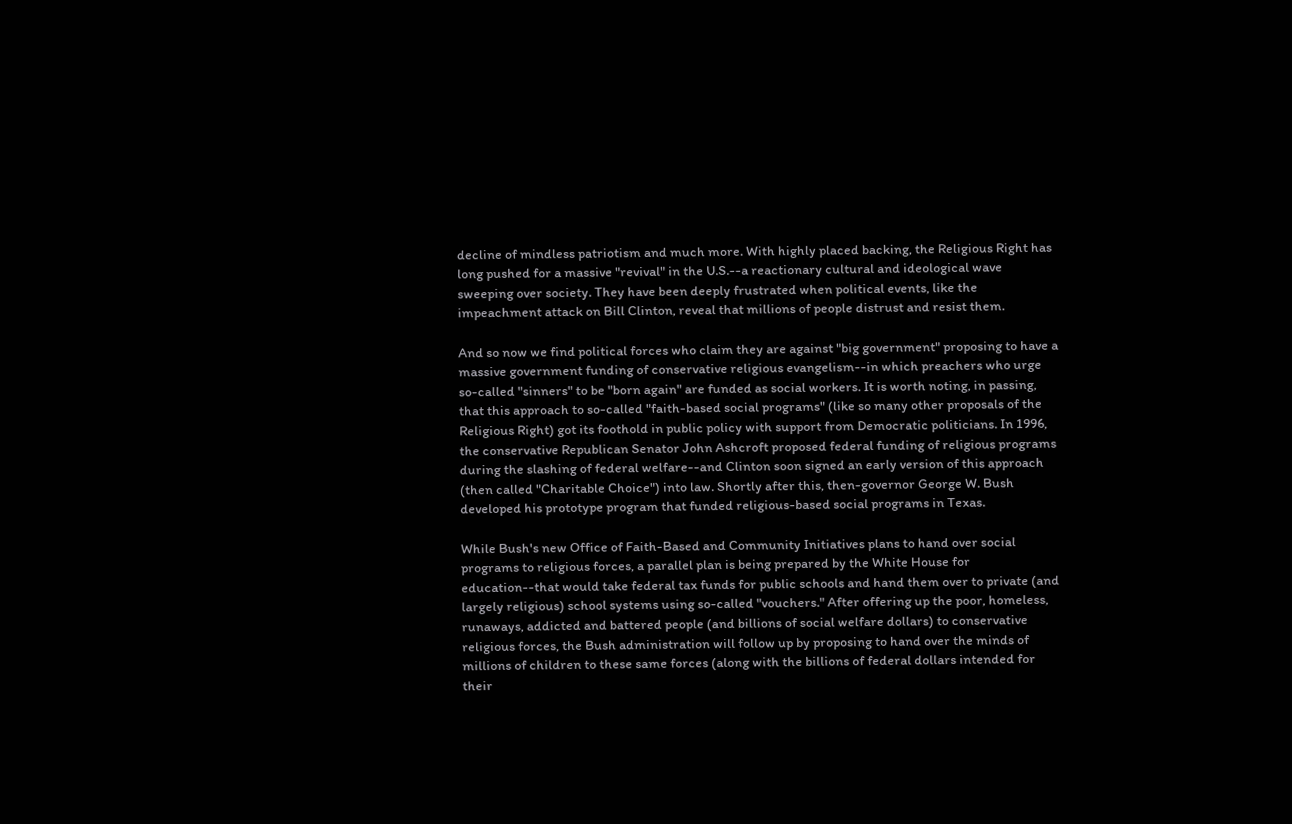decline of mindless patriotism and much more. With highly placed backing, the Religious Right has long pushed for a massive "revival" in the U.S.--a reactionary cultural and ideological wave sweeping over society. They have been deeply frustrated when political events, like the impeachment attack on Bill Clinton, reveal that millions of people distrust and resist them.

And so now we find political forces who claim they are against "big government" proposing to have a massive government funding of conservative religious evangelism--in which preachers who urge so-called "sinners" to be "born again" are funded as social workers. It is worth noting, in passing, that this approach to so-called "faith-based social programs" (like so many other proposals of the Religious Right) got its foothold in public policy with support from Democratic politicians. In 1996, the conservative Republican Senator John Ashcroft proposed federal funding of religious programs during the slashing of federal welfare--and Clinton soon signed an early version of this approach (then called "Charitable Choice") into law. Shortly after this, then-governor George W. Bush developed his prototype program that funded religious-based social programs in Texas.

While Bush's new Office of Faith-Based and Community Initiatives plans to hand over social programs to religious forces, a parallel plan is being prepared by the White House for education--that would take federal tax funds for public schools and hand them over to private (and largely religious) school systems using so-called "vouchers." After offering up the poor, homeless, runaways, addicted and battered people (and billions of social welfare dollars) to conservative religious forces, the Bush administration will follow up by proposing to hand over the minds of millions of children to these same forces (along with the billions of federal dollars intended for their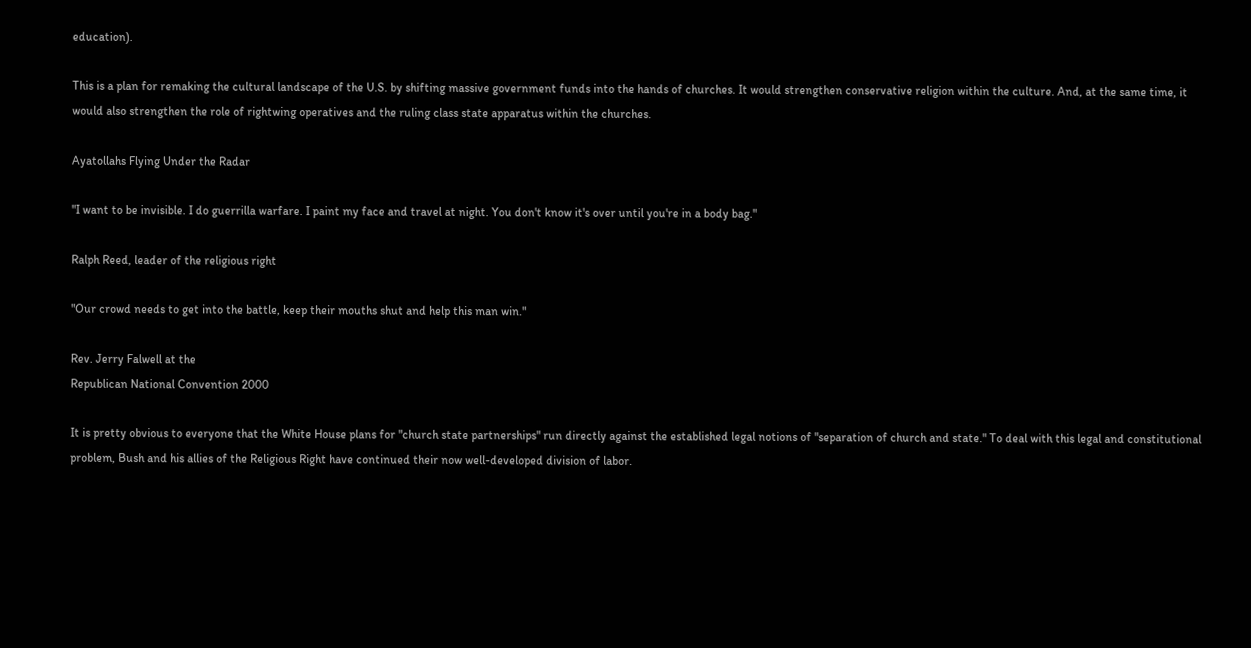education).

This is a plan for remaking the cultural landscape of the U.S. by shifting massive government funds into the hands of churches. It would strengthen conservative religion within the culture. And, at the same time, it would also strengthen the role of rightwing operatives and the ruling class state apparatus within the churches.

Ayatollahs Flying Under the Radar

"I want to be invisible. I do guerrilla warfare. I paint my face and travel at night. You don't know it's over until you're in a body bag."

Ralph Reed, leader of the religious right

"Our crowd needs to get into the battle, keep their mouths shut and help this man win."

Rev. Jerry Falwell at the
Republican National Convention 2000

It is pretty obvious to everyone that the White House plans for "church state partnerships" run directly against the established legal notions of "separation of church and state." To deal with this legal and constitutional problem, Bush and his allies of the Religious Right have continued their now well-developed division of labor.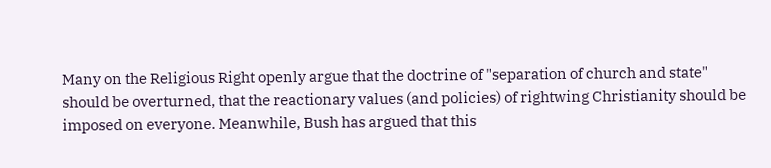Many on the Religious Right openly argue that the doctrine of "separation of church and state" should be overturned, that the reactionary values (and policies) of rightwing Christianity should be imposed on everyone. Meanwhile, Bush has argued that this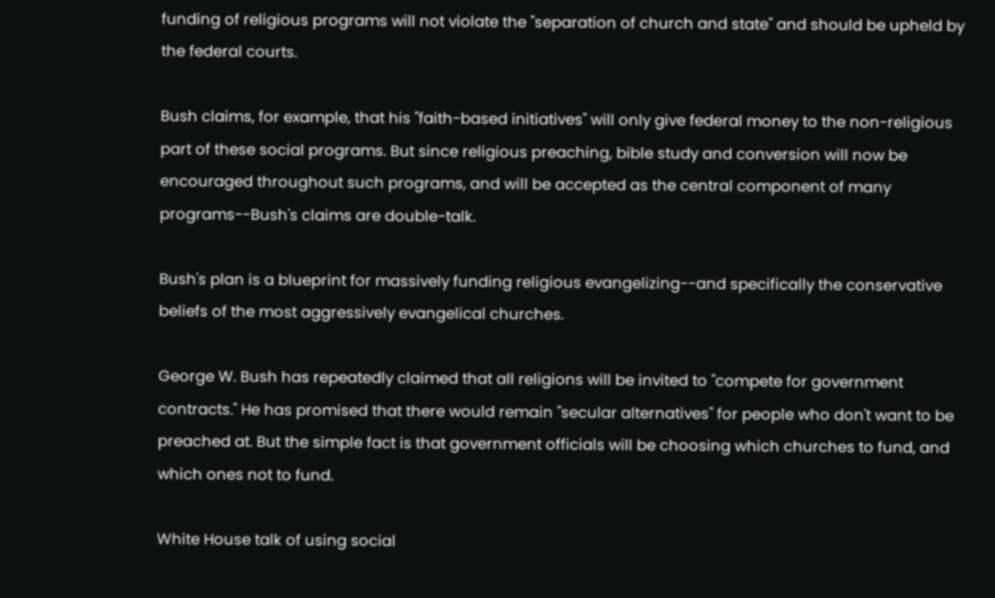funding of religious programs will not violate the "separation of church and state" and should be upheld by the federal courts.

Bush claims, for example, that his "faith-based initiatives" will only give federal money to the non-religious part of these social programs. But since religious preaching, bible study and conversion will now be encouraged throughout such programs, and will be accepted as the central component of many programs--Bush's claims are double-talk.

Bush's plan is a blueprint for massively funding religious evangelizing--and specifically the conservative beliefs of the most aggressively evangelical churches.

George W. Bush has repeatedly claimed that all religions will be invited to "compete for government contracts." He has promised that there would remain "secular alternatives" for people who don't want to be preached at. But the simple fact is that government officials will be choosing which churches to fund, and which ones not to fund.

White House talk of using social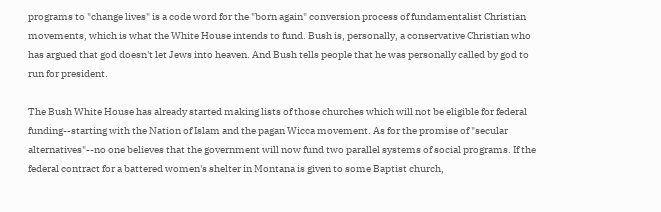programs to "change lives" is a code word for the "born again" conversion process of fundamentalist Christian movements, which is what the White House intends to fund. Bush is, personally, a conservative Christian who has argued that god doesn't let Jews into heaven. And Bush tells people that he was personally called by god to run for president.

The Bush White House has already started making lists of those churches which will not be eligible for federal funding--starting with the Nation of Islam and the pagan Wicca movement. As for the promise of "secular alternatives"--no one believes that the government will now fund two parallel systems of social programs. If the federal contract for a battered women's shelter in Montana is given to some Baptist church,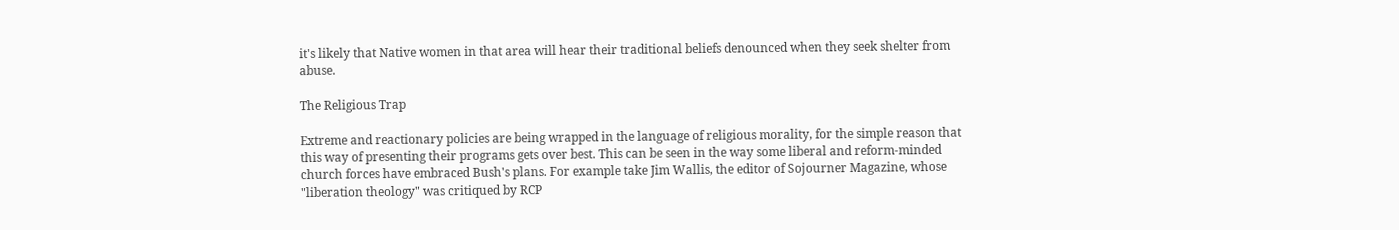it's likely that Native women in that area will hear their traditional beliefs denounced when they seek shelter from abuse.

The Religious Trap

Extreme and reactionary policies are being wrapped in the language of religious morality, for the simple reason that this way of presenting their programs gets over best. This can be seen in the way some liberal and reform-minded church forces have embraced Bush's plans. For example take Jim Wallis, the editor of Sojourner Magazine, whose "liberation theology" was critiqued by RCP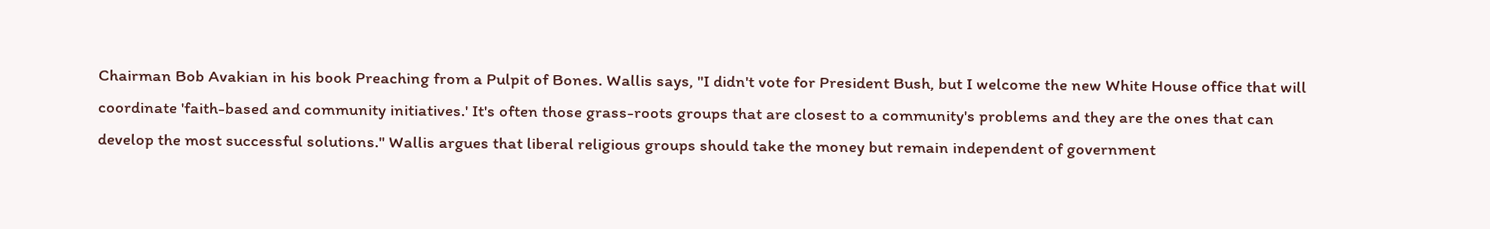Chairman Bob Avakian in his book Preaching from a Pulpit of Bones. Wallis says, "I didn't vote for President Bush, but I welcome the new White House office that will coordinate 'faith-based and community initiatives.' It's often those grass-roots groups that are closest to a community's problems and they are the ones that can develop the most successful solutions." Wallis argues that liberal religious groups should take the money but remain independent of government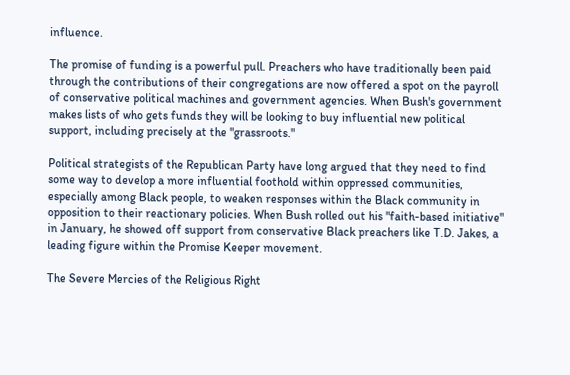influence.

The promise of funding is a powerful pull. Preachers who have traditionally been paid through the contributions of their congregations are now offered a spot on the payroll of conservative political machines and government agencies. When Bush's government makes lists of who gets funds they will be looking to buy influential new political support, including precisely at the "grassroots."

Political strategists of the Republican Party have long argued that they need to find some way to develop a more influential foothold within oppressed communities, especially among Black people, to weaken responses within the Black community in opposition to their reactionary policies. When Bush rolled out his "faith-based initiative" in January, he showed off support from conservative Black preachers like T.D. Jakes, a leading figure within the Promise Keeper movement.

The Severe Mercies of the Religious Right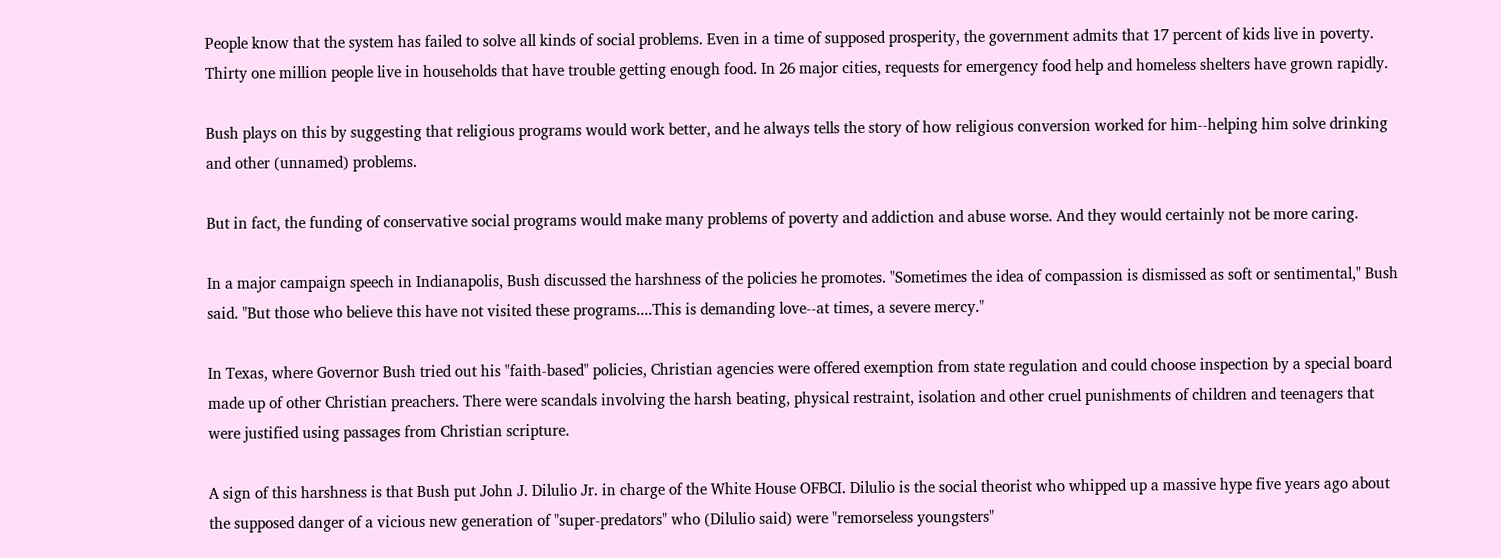People know that the system has failed to solve all kinds of social problems. Even in a time of supposed prosperity, the government admits that 17 percent of kids live in poverty. Thirty one million people live in households that have trouble getting enough food. In 26 major cities, requests for emergency food help and homeless shelters have grown rapidly.

Bush plays on this by suggesting that religious programs would work better, and he always tells the story of how religious conversion worked for him--helping him solve drinking and other (unnamed) problems.

But in fact, the funding of conservative social programs would make many problems of poverty and addiction and abuse worse. And they would certainly not be more caring.

In a major campaign speech in Indianapolis, Bush discussed the harshness of the policies he promotes. "Sometimes the idea of compassion is dismissed as soft or sentimental," Bush said. "But those who believe this have not visited these programs....This is demanding love--at times, a severe mercy."

In Texas, where Governor Bush tried out his "faith-based" policies, Christian agencies were offered exemption from state regulation and could choose inspection by a special board made up of other Christian preachers. There were scandals involving the harsh beating, physical restraint, isolation and other cruel punishments of children and teenagers that were justified using passages from Christian scripture.

A sign of this harshness is that Bush put John J. Dilulio Jr. in charge of the White House OFBCI. Dilulio is the social theorist who whipped up a massive hype five years ago about the supposed danger of a vicious new generation of "super-predators" who (Dilulio said) were "remorseless youngsters"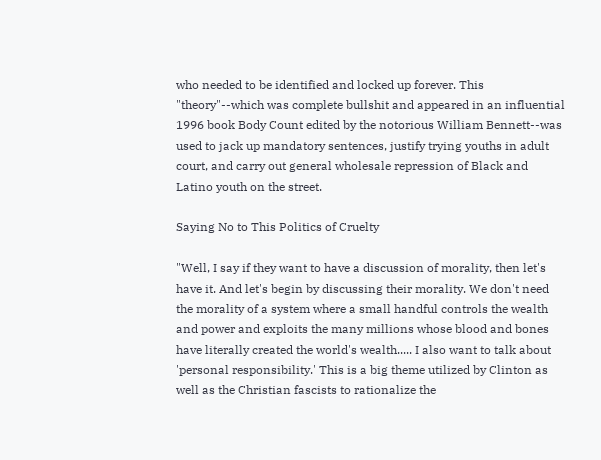who needed to be identified and locked up forever. This "theory"--which was complete bullshit and appeared in an influential 1996 book Body Count edited by the notorious William Bennett--was used to jack up mandatory sentences, justify trying youths in adult court, and carry out general wholesale repression of Black and Latino youth on the street.

Saying No to This Politics of Cruelty

"Well, I say if they want to have a discussion of morality, then let's have it. And let's begin by discussing their morality. We don't need the morality of a system where a small handful controls the wealth and power and exploits the many millions whose blood and bones have literally created the world's wealth..... I also want to talk about 'personal responsibility.' This is a big theme utilized by Clinton as well as the Christian fascists to rationalize the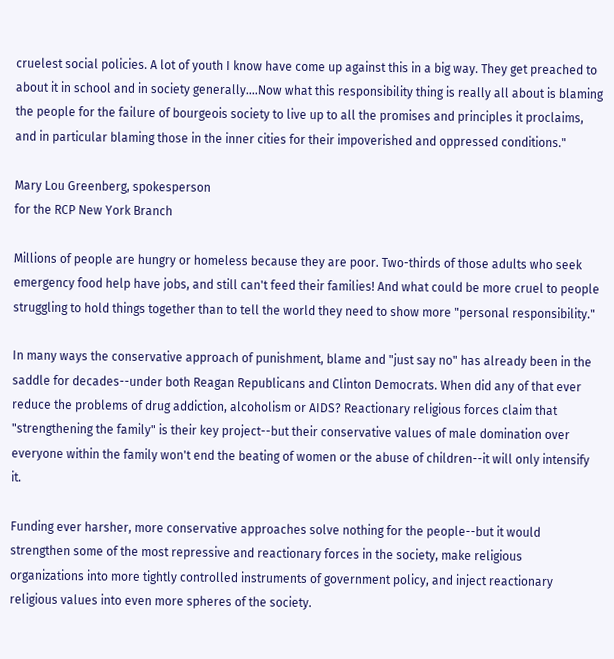cruelest social policies. A lot of youth I know have come up against this in a big way. They get preached to about it in school and in society generally....Now what this responsibility thing is really all about is blaming the people for the failure of bourgeois society to live up to all the promises and principles it proclaims, and in particular blaming those in the inner cities for their impoverished and oppressed conditions."

Mary Lou Greenberg, spokesperson
for the RCP New York Branch

Millions of people are hungry or homeless because they are poor. Two-thirds of those adults who seek emergency food help have jobs, and still can't feed their families! And what could be more cruel to people struggling to hold things together than to tell the world they need to show more "personal responsibility."

In many ways the conservative approach of punishment, blame and "just say no" has already been in the saddle for decades--under both Reagan Republicans and Clinton Democrats. When did any of that ever reduce the problems of drug addiction, alcoholism or AIDS? Reactionary religious forces claim that "strengthening the family" is their key project--but their conservative values of male domination over everyone within the family won't end the beating of women or the abuse of children--it will only intensify it.

Funding ever harsher, more conservative approaches solve nothing for the people--but it would strengthen some of the most repressive and reactionary forces in the society, make religious organizations into more tightly controlled instruments of government policy, and inject reactionary religious values into even more spheres of the society.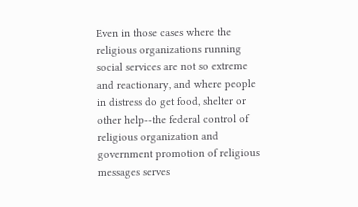Even in those cases where the religious organizations running social services are not so extreme and reactionary, and where people in distress do get food, shelter or other help--the federal control of religious organization and government promotion of religious messages serves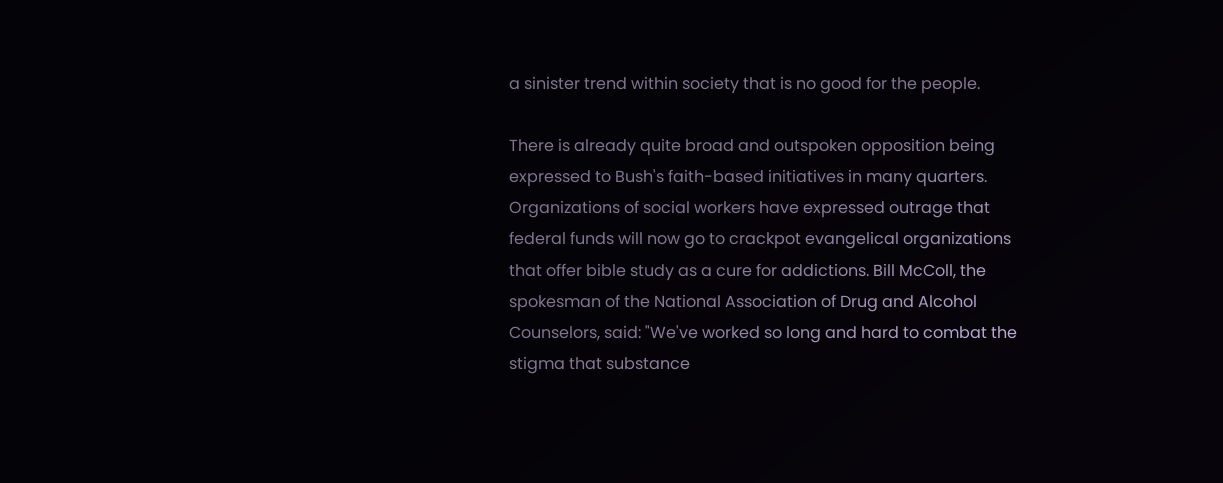a sinister trend within society that is no good for the people.

There is already quite broad and outspoken opposition being expressed to Bush's faith-based initiatives in many quarters. Organizations of social workers have expressed outrage that federal funds will now go to crackpot evangelical organizations that offer bible study as a cure for addictions. Bill McColl, the spokesman of the National Association of Drug and Alcohol Counselors, said: "We've worked so long and hard to combat the stigma that substance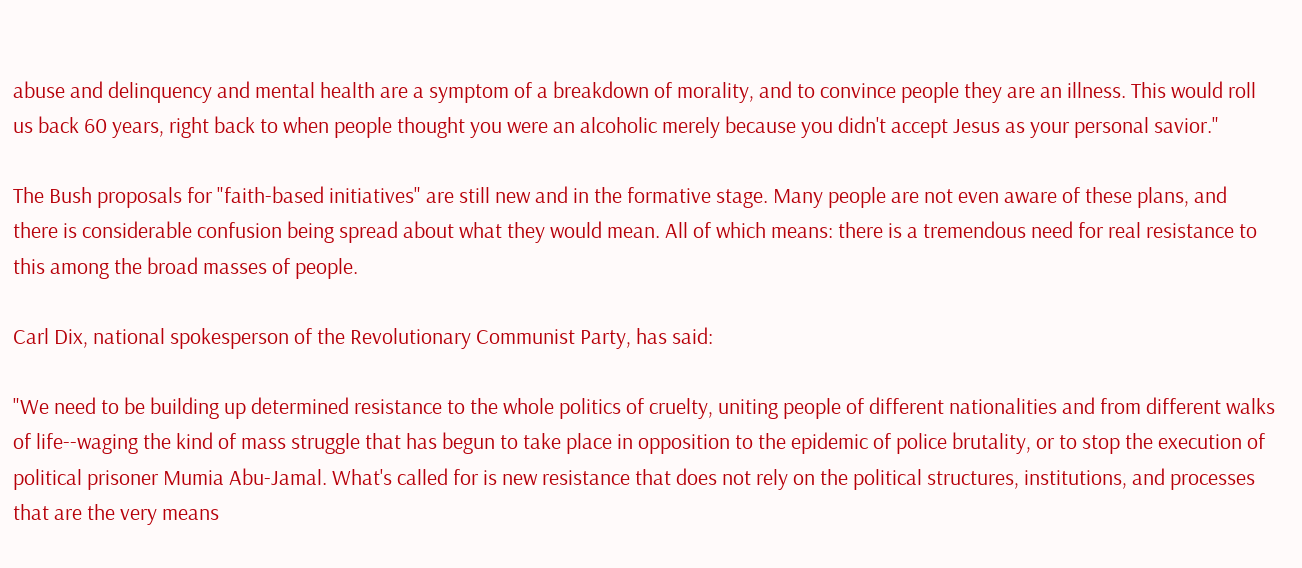abuse and delinquency and mental health are a symptom of a breakdown of morality, and to convince people they are an illness. This would roll us back 60 years, right back to when people thought you were an alcoholic merely because you didn't accept Jesus as your personal savior."

The Bush proposals for "faith-based initiatives" are still new and in the formative stage. Many people are not even aware of these plans, and there is considerable confusion being spread about what they would mean. All of which means: there is a tremendous need for real resistance to this among the broad masses of people.

Carl Dix, national spokesperson of the Revolutionary Communist Party, has said:

"We need to be building up determined resistance to the whole politics of cruelty, uniting people of different nationalities and from different walks of life--waging the kind of mass struggle that has begun to take place in opposition to the epidemic of police brutality, or to stop the execution of political prisoner Mumia Abu-Jamal. What's called for is new resistance that does not rely on the political structures, institutions, and processes that are the very means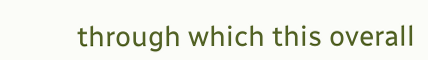through which this overall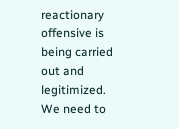reactionary offensive is being carried out and legitimized. We need to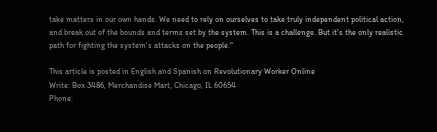take matters in our own hands. We need to rely on ourselves to take truly independent political action, and break out of the bounds and terms set by the system. This is a challenge. But it's the only realistic path for fighting the system's attacks on the people."

This article is posted in English and Spanish on Revolutionary Worker Online
Write: Box 3486, Merchandise Mart, Chicago, IL 60654
Phone: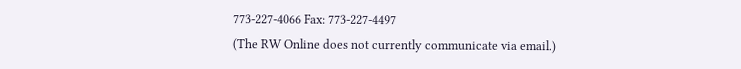773-227-4066 Fax: 773-227-4497
(The RW Online does not currently communicate via email.)